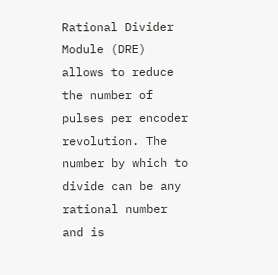Rational Divider Module (DRE) allows to reduce the number of pulses per encoder revolution. The number by which to divide can be any rational number and is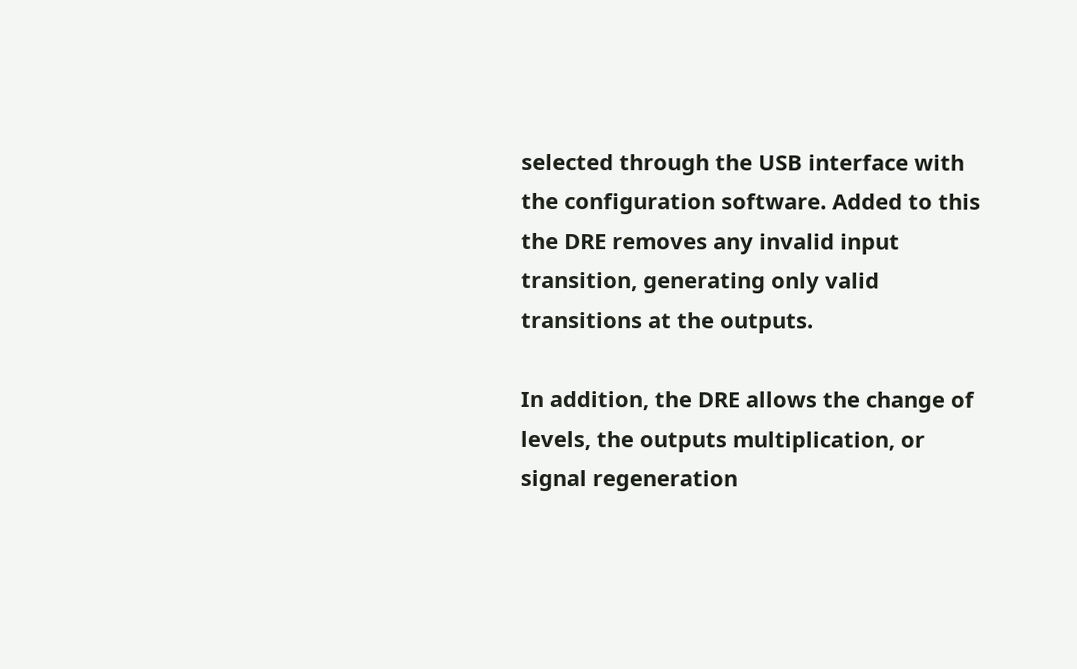selected through the USB interface with the configuration software. Added to this the DRE removes any invalid input transition, generating only valid transitions at the outputs.

In addition, the DRE allows the change of levels, the outputs multiplication, or signal regeneration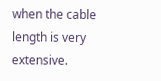when the cable length is very extensive.